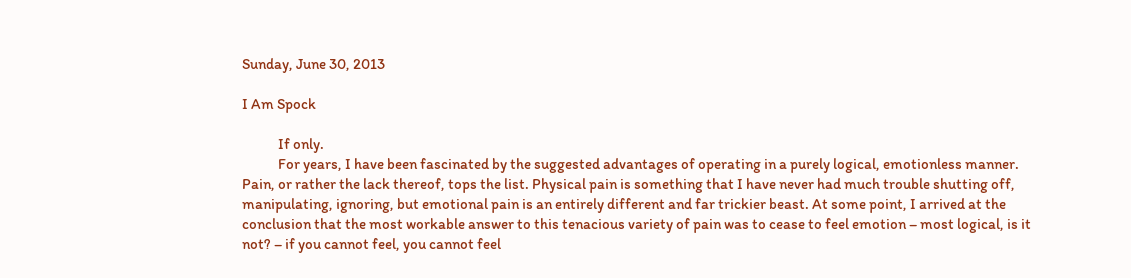Sunday, June 30, 2013

I Am Spock

            If only.
            For years, I have been fascinated by the suggested advantages of operating in a purely logical, emotionless manner. Pain, or rather the lack thereof, tops the list. Physical pain is something that I have never had much trouble shutting off, manipulating, ignoring, but emotional pain is an entirely different and far trickier beast. At some point, I arrived at the conclusion that the most workable answer to this tenacious variety of pain was to cease to feel emotion – most logical, is it not? – if you cannot feel, you cannot feel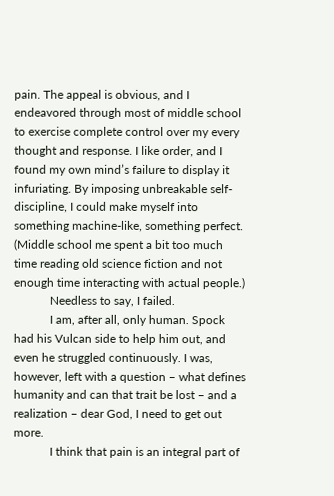pain. The appeal is obvious, and I endeavored through most of middle school to exercise complete control over my every thought and response. I like order, and I found my own mind’s failure to display it infuriating. By imposing unbreakable self-discipline, I could make myself into something machine-like, something perfect. (Middle school me spent a bit too much time reading old science fiction and not enough time interacting with actual people.)
            Needless to say, I failed.
            I am, after all, only human. Spock had his Vulcan side to help him out, and even he struggled continuously. I was, however, left with a question – what defines humanity and can that trait be lost – and a realization – dear God, I need to get out more.
            I think that pain is an integral part of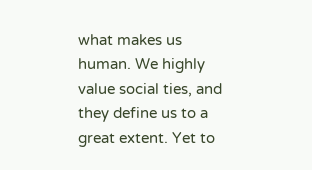what makes us human. We highly value social ties, and they define us to a great extent. Yet to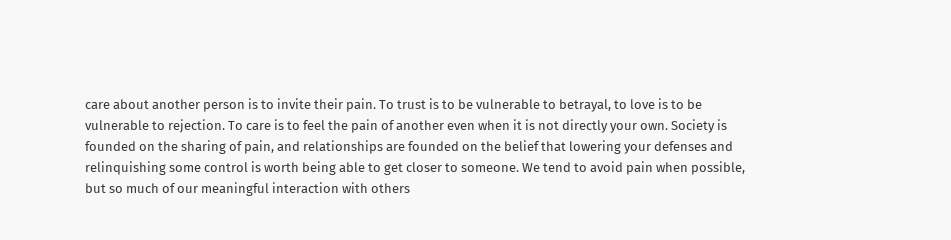care about another person is to invite their pain. To trust is to be vulnerable to betrayal, to love is to be vulnerable to rejection. To care is to feel the pain of another even when it is not directly your own. Society is founded on the sharing of pain, and relationships are founded on the belief that lowering your defenses and relinquishing some control is worth being able to get closer to someone. We tend to avoid pain when possible, but so much of our meaningful interaction with others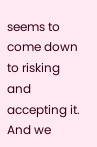seems to come down to risking and accepting it. And we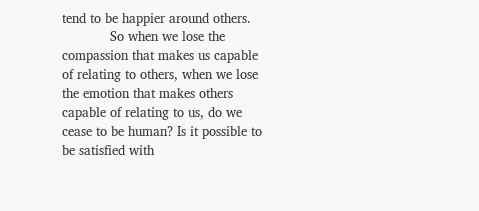tend to be happier around others.
            So when we lose the compassion that makes us capable of relating to others, when we lose the emotion that makes others capable of relating to us, do we cease to be human? Is it possible to be satisfied with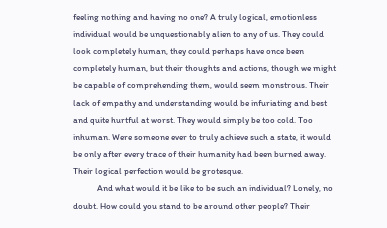feeling nothing and having no one? A truly logical, emotionless individual would be unquestionably alien to any of us. They could look completely human, they could perhaps have once been completely human, but their thoughts and actions, though we might be capable of comprehending them, would seem monstrous. Their lack of empathy and understanding would be infuriating and best and quite hurtful at worst. They would simply be too cold. Too inhuman. Were someone ever to truly achieve such a state, it would be only after every trace of their humanity had been burned away. Their logical perfection would be grotesque.
            And what would it be like to be such an individual? Lonely, no doubt. How could you stand to be around other people? Their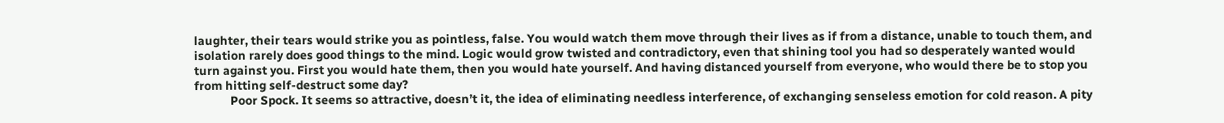laughter, their tears would strike you as pointless, false. You would watch them move through their lives as if from a distance, unable to touch them, and isolation rarely does good things to the mind. Logic would grow twisted and contradictory, even that shining tool you had so desperately wanted would turn against you. First you would hate them, then you would hate yourself. And having distanced yourself from everyone, who would there be to stop you from hitting self-destruct some day?
            Poor Spock. It seems so attractive, doesn’t it, the idea of eliminating needless interference, of exchanging senseless emotion for cold reason. A pity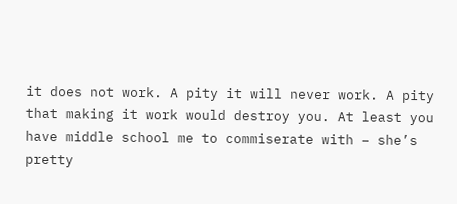it does not work. A pity it will never work. A pity that making it work would destroy you. At least you have middle school me to commiserate with – she’s pretty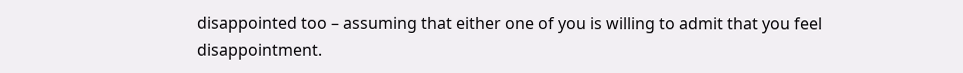disappointed too – assuming that either one of you is willing to admit that you feel disappointment.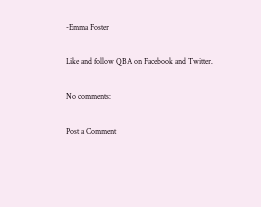-Emma Foster

Like and follow QBA on Facebook and Twitter.

No comments:

Post a Comment